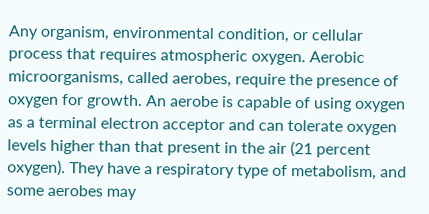Any organism, environmental condition, or cellular process that requires atmospheric oxygen. Aerobic microorganisms, called aerobes, require the presence of oxygen for growth. An aerobe is capable of using oxygen as a terminal electron acceptor and can tolerate oxygen levels higher than that present in the air (21 percent oxygen). They have a respiratory type of metabolism, and some aerobes may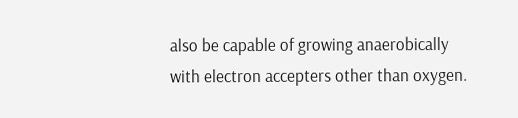also be capable of growing anaerobically with electron accepters other than oxygen.